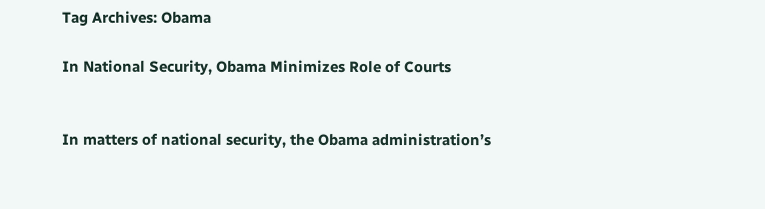Tag Archives: Obama

In National Security, Obama Minimizes Role of Courts


In matters of national security, the Obama administration’s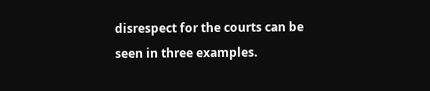disrespect for the courts can be seen in three examples.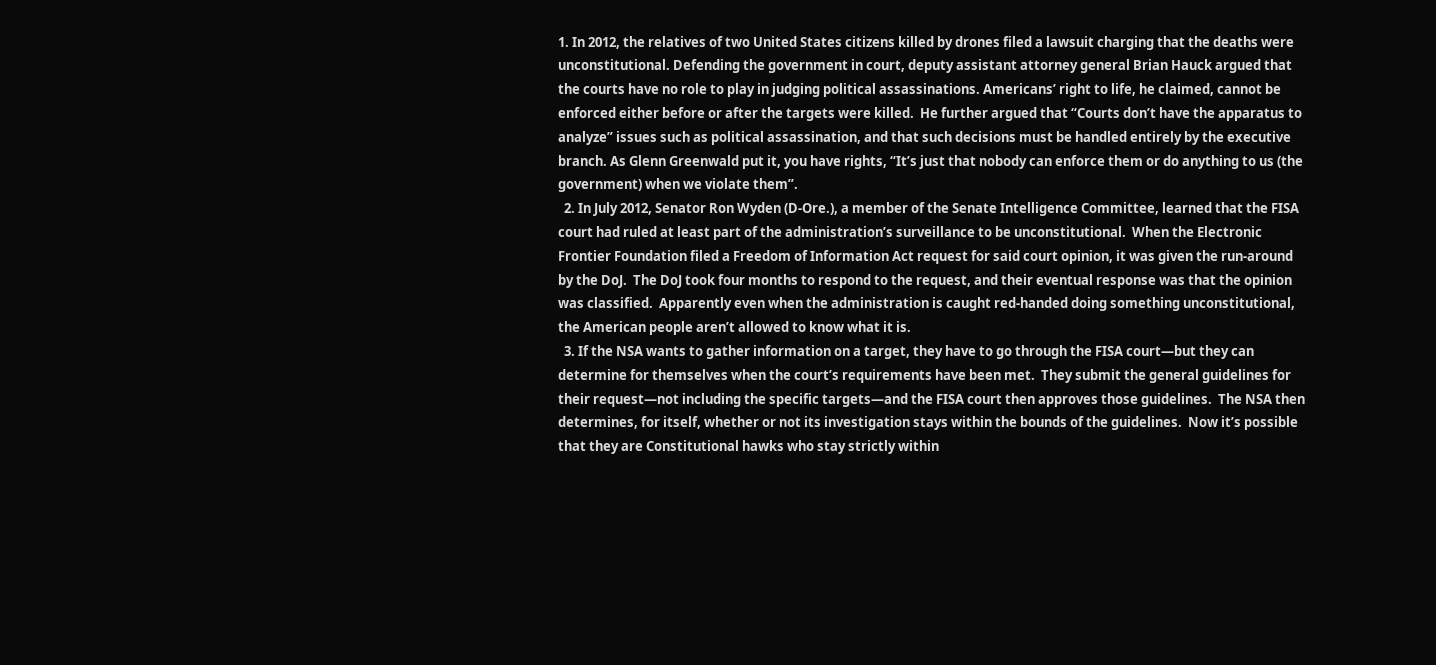1. In 2012, the relatives of two United States citizens killed by drones filed a lawsuit charging that the deaths were unconstitutional. Defending the government in court, deputy assistant attorney general Brian Hauck argued that the courts have no role to play in judging political assassinations. Americans’ right to life, he claimed, cannot be enforced either before or after the targets were killed.  He further argued that “Courts don’t have the apparatus to analyze” issues such as political assassination, and that such decisions must be handled entirely by the executive branch. As Glenn Greenwald put it, you have rights, “It’s just that nobody can enforce them or do anything to us (the government) when we violate them”.
  2. In July 2012, Senator Ron Wyden (D-Ore.), a member of the Senate Intelligence Committee, learned that the FISA court had ruled at least part of the administration’s surveillance to be unconstitutional.  When the Electronic Frontier Foundation filed a Freedom of Information Act request for said court opinion, it was given the run-around by the DoJ.  The DoJ took four months to respond to the request, and their eventual response was that the opinion was classified.  Apparently even when the administration is caught red-handed doing something unconstitutional, the American people aren’t allowed to know what it is.
  3. If the NSA wants to gather information on a target, they have to go through the FISA court—but they can determine for themselves when the court’s requirements have been met.  They submit the general guidelines for their request—not including the specific targets—and the FISA court then approves those guidelines.  The NSA then determines, for itself, whether or not its investigation stays within the bounds of the guidelines.  Now it’s possible that they are Constitutional hawks who stay strictly within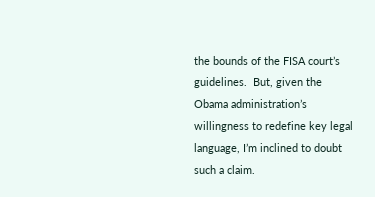the bounds of the FISA court’s guidelines.  But, given the Obama administration’s willingness to redefine key legal language, I’m inclined to doubt such a claim.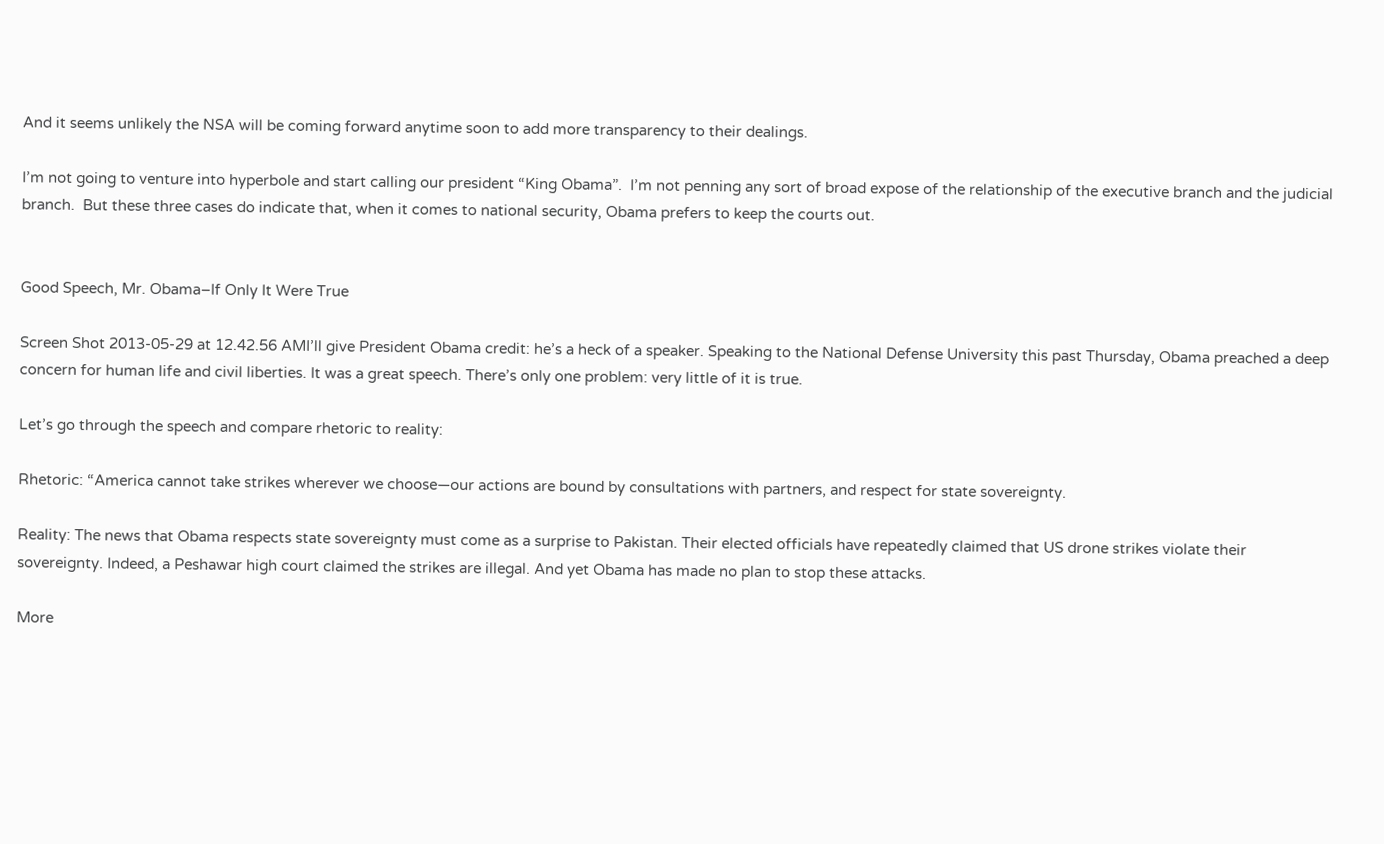And it seems unlikely the NSA will be coming forward anytime soon to add more transparency to their dealings.

I’m not going to venture into hyperbole and start calling our president “King Obama”.  I’m not penning any sort of broad expose of the relationship of the executive branch and the judicial branch.  But these three cases do indicate that, when it comes to national security, Obama prefers to keep the courts out.


Good Speech, Mr. Obama–If Only It Were True

Screen Shot 2013-05-29 at 12.42.56 AMI’ll give President Obama credit: he’s a heck of a speaker. Speaking to the National Defense University this past Thursday, Obama preached a deep concern for human life and civil liberties. It was a great speech. There’s only one problem: very little of it is true.

Let’s go through the speech and compare rhetoric to reality:

Rhetoric: “America cannot take strikes wherever we choose—our actions are bound by consultations with partners, and respect for state sovereignty.

Reality: The news that Obama respects state sovereignty must come as a surprise to Pakistan. Their elected officials have repeatedly claimed that US drone strikes violate their sovereignty. Indeed, a Peshawar high court claimed the strikes are illegal. And yet Obama has made no plan to stop these attacks.

More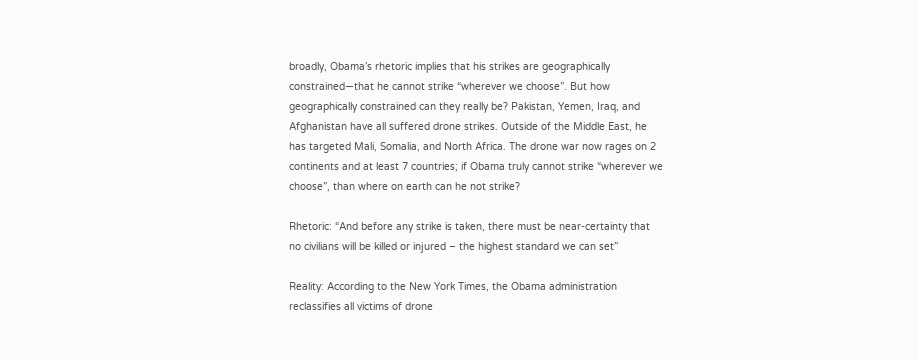broadly, Obama’s rhetoric implies that his strikes are geographically constrained—that he cannot strike “wherever we choose”. But how geographically constrained can they really be? Pakistan, Yemen, Iraq, and Afghanistan have all suffered drone strikes. Outside of the Middle East, he has targeted Mali, Somalia, and North Africa. The drone war now rages on 2 continents and at least 7 countries; if Obama truly cannot strike “wherever we choose”, than where on earth can he not strike?

Rhetoric: “And before any strike is taken, there must be near-certainty that no civilians will be killed or injured – the highest standard we can set”

Reality: According to the New York Times, the Obama administration reclassifies all victims of drone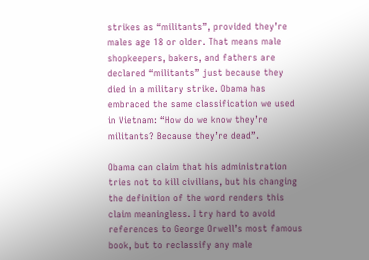strikes as “militants”, provided they’re males age 18 or older. That means male shopkeepers, bakers, and fathers are declared “militants” just because they died in a military strike. Obama has embraced the same classification we used in Vietnam: “How do we know they’re militants? Because they’re dead”.

Obama can claim that his administration tries not to kill civilians, but his changing the definition of the word renders this claim meaningless. I try hard to avoid references to George Orwell’s most famous book, but to reclassify any male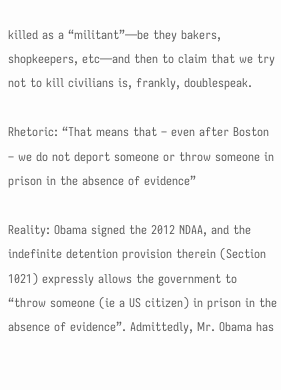killed as a “militant”—be they bakers, shopkeepers, etc—and then to claim that we try not to kill civilians is, frankly, doublespeak.

Rhetoric: “That means that – even after Boston – we do not deport someone or throw someone in prison in the absence of evidence”

Reality: Obama signed the 2012 NDAA, and the indefinite detention provision therein (Section 1021) expressly allows the government to “throw someone (ie a US citizen) in prison in the absence of evidence”. Admittedly, Mr. Obama has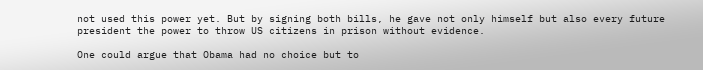not used this power yet. But by signing both bills, he gave not only himself but also every future president the power to throw US citizens in prison without evidence.

One could argue that Obama had no choice but to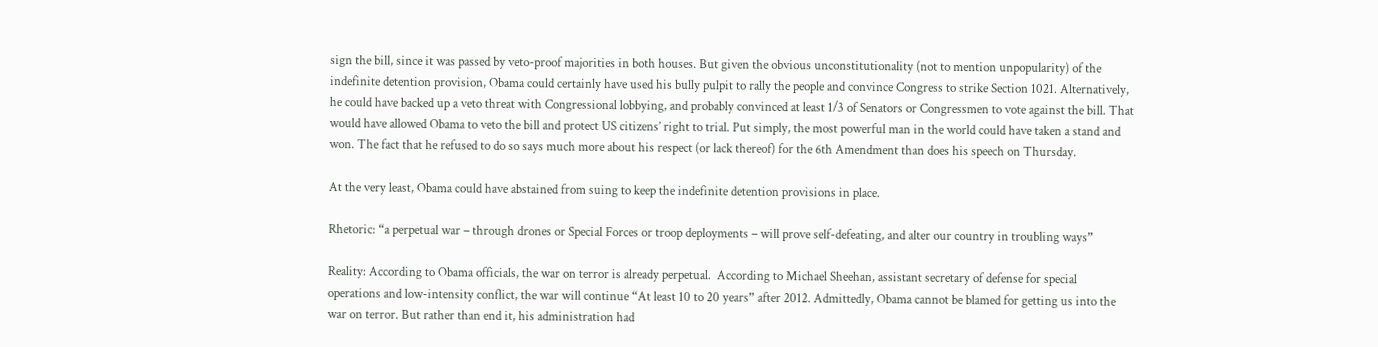sign the bill, since it was passed by veto-proof majorities in both houses. But given the obvious unconstitutionality (not to mention unpopularity) of the indefinite detention provision, Obama could certainly have used his bully pulpit to rally the people and convince Congress to strike Section 1021. Alternatively, he could have backed up a veto threat with Congressional lobbying, and probably convinced at least 1/3 of Senators or Congressmen to vote against the bill. That would have allowed Obama to veto the bill and protect US citizens’ right to trial. Put simply, the most powerful man in the world could have taken a stand and won. The fact that he refused to do so says much more about his respect (or lack thereof) for the 6th Amendment than does his speech on Thursday.

At the very least, Obama could have abstained from suing to keep the indefinite detention provisions in place.

Rhetoric: “a perpetual war – through drones or Special Forces or troop deployments – will prove self-defeating, and alter our country in troubling ways”

Reality: According to Obama officials, the war on terror is already perpetual.  According to Michael Sheehan, assistant secretary of defense for special operations and low-intensity conflict, the war will continue “At least 10 to 20 years” after 2012. Admittedly, Obama cannot be blamed for getting us into the war on terror. But rather than end it, his administration had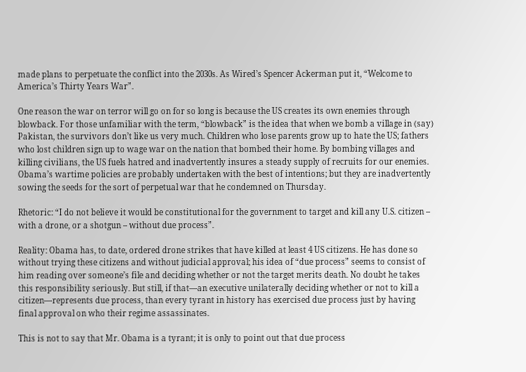made plans to perpetuate the conflict into the 2030s. As Wired’s Spencer Ackerman put it, “Welcome to America’s Thirty Years War”.

One reason the war on terror will go on for so long is because the US creates its own enemies through blowback. For those unfamiliar with the term, “blowback” is the idea that when we bomb a village in (say) Pakistan, the survivors don’t like us very much. Children who lose parents grow up to hate the US; fathers who lost children sign up to wage war on the nation that bombed their home. By bombing villages and killing civilians, the US fuels hatred and inadvertently insures a steady supply of recruits for our enemies. Obama’s wartime policies are probably undertaken with the best of intentions; but they are inadvertently sowing the seeds for the sort of perpetual war that he condemned on Thursday.

Rhetoric: “I do not believe it would be constitutional for the government to target and kill any U.S. citizen – with a drone, or a shotgun – without due process”.

Reality: Obama has, to date, ordered drone strikes that have killed at least 4 US citizens. He has done so without trying these citizens and without judicial approval; his idea of “due process” seems to consist of him reading over someone’s file and deciding whether or not the target merits death. No doubt he takes this responsibility seriously. But still, if that—an executive unilaterally deciding whether or not to kill a citizen—represents due process, than every tyrant in history has exercised due process just by having final approval on who their regime assassinates.

This is not to say that Mr. Obama is a tyrant; it is only to point out that due process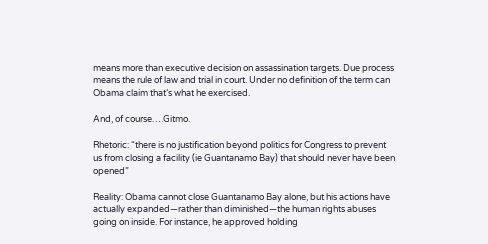means more than executive decision on assassination targets. Due process means the rule of law and trial in court. Under no definition of the term can Obama claim that’s what he exercised.

And, of course….Gitmo.

Rhetoric: “there is no justification beyond politics for Congress to prevent us from closing a facility (ie Guantanamo Bay) that should never have been opened”

Reality: Obama cannot close Guantanamo Bay alone, but his actions have actually expanded—rather than diminished—the human rights abuses going on inside. For instance, he approved holding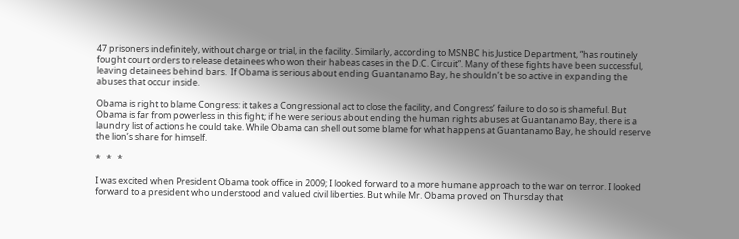47 prisoners indefinitely, without charge or trial, in the facility. Similarly, according to MSNBC his Justice Department, “has routinely fought court orders to release detainees who won their habeas cases in the D.C. Circuit”. Many of these fights have been successful, leaving detainees behind bars.  If Obama is serious about ending Guantanamo Bay, he shouldn’t be so active in expanding the abuses that occur inside.

Obama is right to blame Congress: it takes a Congressional act to close the facility, and Congress’ failure to do so is shameful. But Obama is far from powerless in this fight; if he were serious about ending the human rights abuses at Guantanamo Bay, there is a laundry list of actions he could take. While Obama can shell out some blame for what happens at Guantanamo Bay, he should reserve the lion’s share for himself.

*   *   *

I was excited when President Obama took office in 2009; I looked forward to a more humane approach to the war on terror. I looked forward to a president who understood and valued civil liberties. But while Mr. Obama proved on Thursday that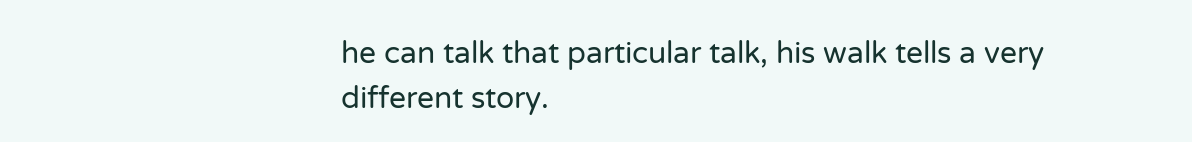he can talk that particular talk, his walk tells a very different story.